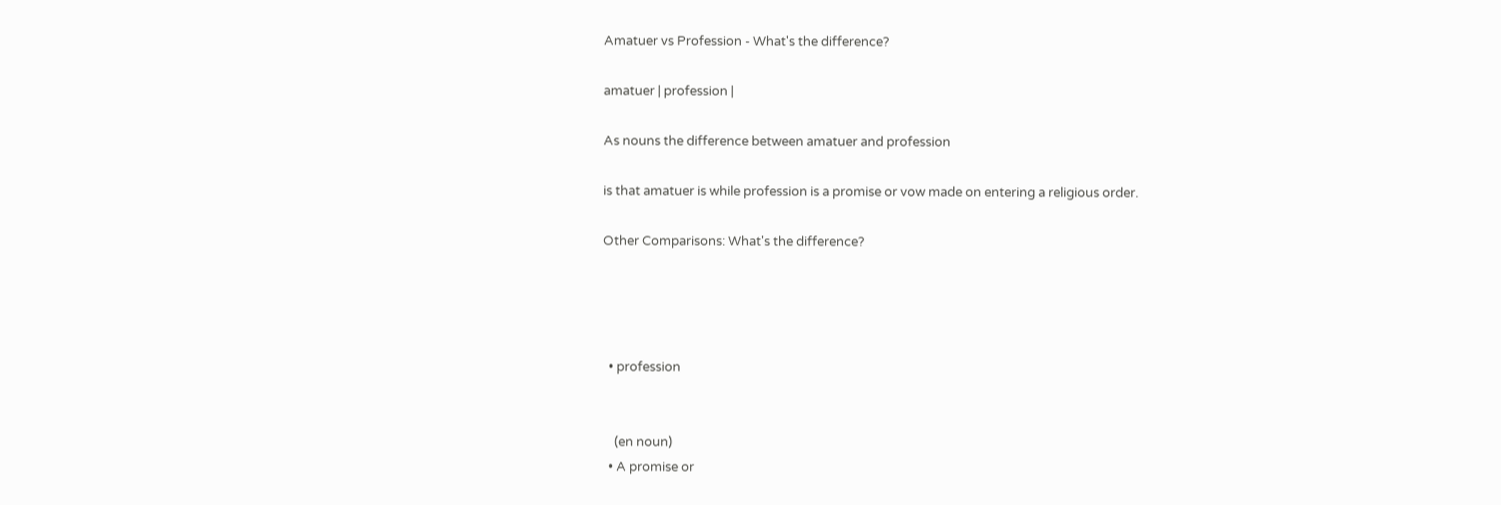Amatuer vs Profession - What's the difference?

amatuer | profession |

As nouns the difference between amatuer and profession

is that amatuer is while profession is a promise or vow made on entering a religious order.

Other Comparisons: What's the difference?




  • profession


    (en noun)
  • A promise or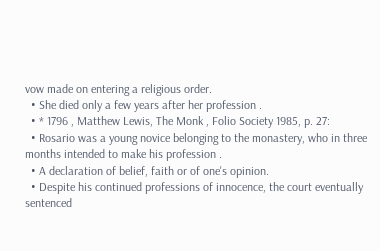vow made on entering a religious order.
  • She died only a few years after her profession .
  • * 1796 , Matthew Lewis, The Monk , Folio Society 1985, p. 27:
  • Rosario was a young novice belonging to the monastery, who in three months intended to make his profession .
  • A declaration of belief, faith or of one's opinion.
  • Despite his continued professions of innocence, the court eventually sentenced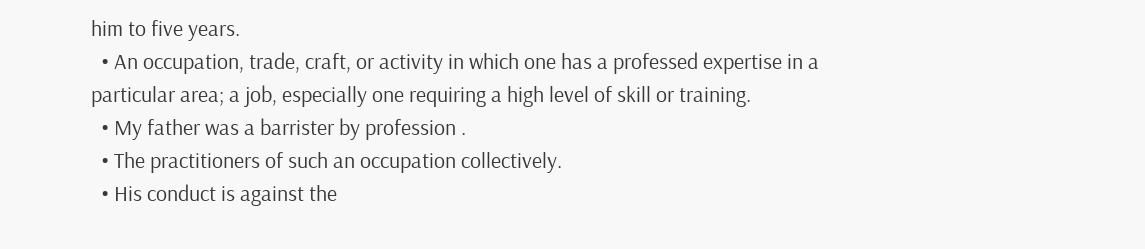him to five years.
  • An occupation, trade, craft, or activity in which one has a professed expertise in a particular area; a job, especially one requiring a high level of skill or training.
  • My father was a barrister by profession .
  • The practitioners of such an occupation collectively.
  • His conduct is against the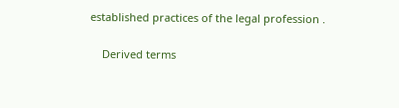established practices of the legal profession .

    Derived terms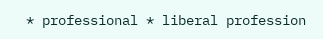* professional * liberal profession